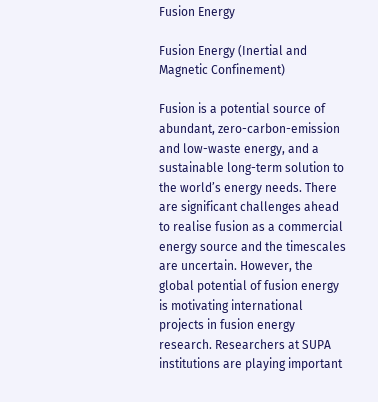Fusion Energy

Fusion Energy (Inertial and Magnetic Confinement)

Fusion is a potential source of abundant, zero-carbon-emission and low-waste energy, and a sustainable long-term solution to the world’s energy needs. There are significant challenges ahead to realise fusion as a commercial energy source and the timescales are uncertain. However, the global potential of fusion energy is motivating international projects in fusion energy research. Researchers at SUPA institutions are playing important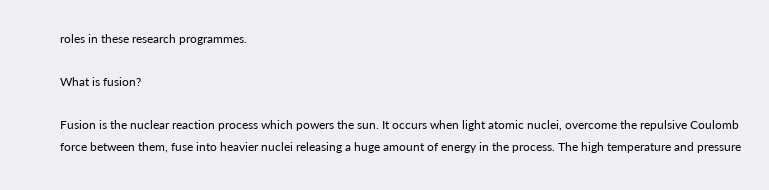roles in these research programmes.

What is fusion?

Fusion is the nuclear reaction process which powers the sun. It occurs when light atomic nuclei, overcome the repulsive Coulomb force between them, fuse into heavier nuclei releasing a huge amount of energy in the process. The high temperature and pressure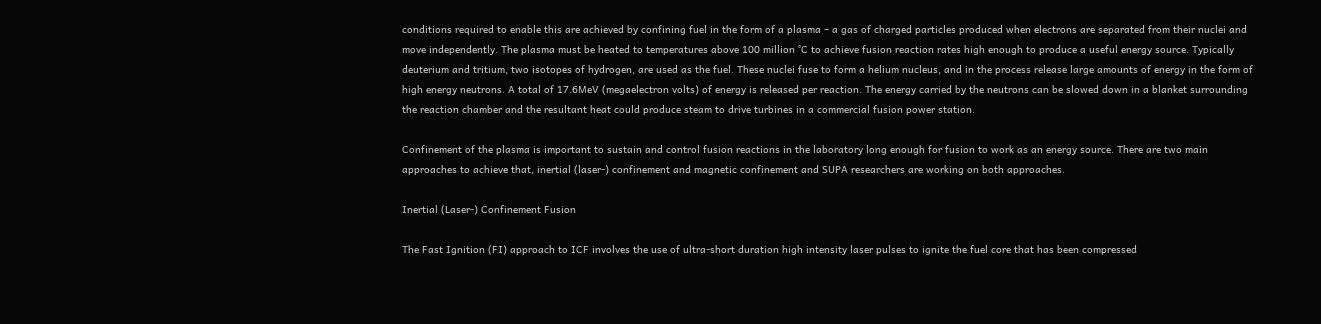conditions required to enable this are achieved by confining fuel in the form of a plasma – a gas of charged particles produced when electrons are separated from their nuclei and move independently. The plasma must be heated to temperatures above 100 million °C to achieve fusion reaction rates high enough to produce a useful energy source. Typically deuterium and tritium, two isotopes of hydrogen, are used as the fuel. These nuclei fuse to form a helium nucleus, and in the process release large amounts of energy in the form of high energy neutrons. A total of 17.6MeV (megaelectron volts) of energy is released per reaction. The energy carried by the neutrons can be slowed down in a blanket surrounding the reaction chamber and the resultant heat could produce steam to drive turbines in a commercial fusion power station.

Confinement of the plasma is important to sustain and control fusion reactions in the laboratory long enough for fusion to work as an energy source. There are two main approaches to achieve that, inertial (laser-) confinement and magnetic confinement and SUPA researchers are working on both approaches.

Inertial (Laser-) Confinement Fusion

The Fast Ignition (FI) approach to ICF involves the use of ultra-short duration high intensity laser pulses to ignite the fuel core that has been compressed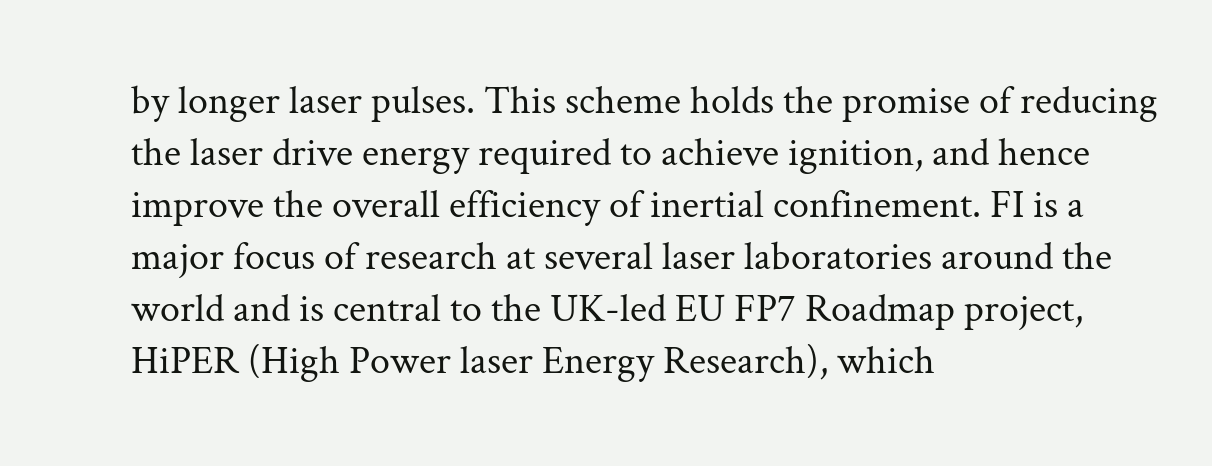by longer laser pulses. This scheme holds the promise of reducing the laser drive energy required to achieve ignition, and hence improve the overall efficiency of inertial confinement. FI is a major focus of research at several laser laboratories around the world and is central to the UK-led EU FP7 Roadmap project, HiPER (High Power laser Energy Research), which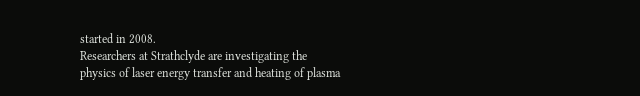started in 2008.
Researchers at Strathclyde are investigating the physics of laser energy transfer and heating of plasma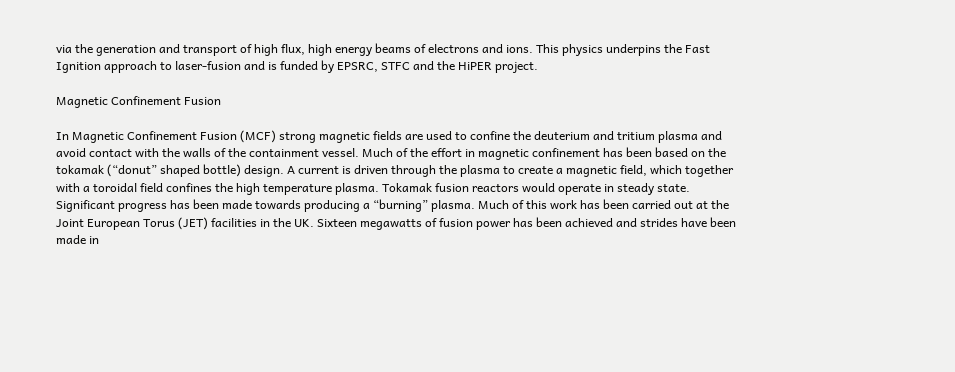via the generation and transport of high flux, high energy beams of electrons and ions. This physics underpins the Fast Ignition approach to laser-fusion and is funded by EPSRC, STFC and the HiPER project.

Magnetic Confinement Fusion

In Magnetic Confinement Fusion (MCF) strong magnetic fields are used to confine the deuterium and tritium plasma and avoid contact with the walls of the containment vessel. Much of the effort in magnetic confinement has been based on the tokamak (“donut” shaped bottle) design. A current is driven through the plasma to create a magnetic field, which together with a toroidal field confines the high temperature plasma. Tokamak fusion reactors would operate in steady state.
Significant progress has been made towards producing a “burning” plasma. Much of this work has been carried out at the Joint European Torus (JET) facilities in the UK. Sixteen megawatts of fusion power has been achieved and strides have been made in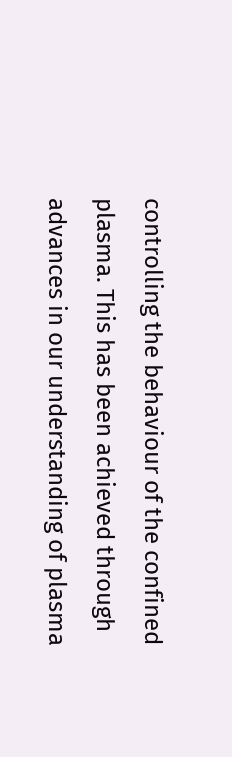controlling the behaviour of the confined plasma. This has been achieved through advances in our understanding of plasma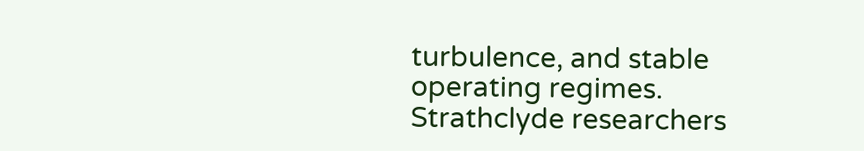turbulence, and stable operating regimes.
Strathclyde researchers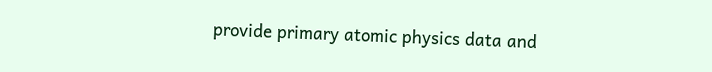provide primary atomic physics data and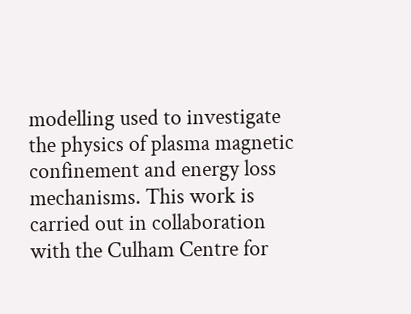modelling used to investigate the physics of plasma magnetic confinement and energy loss mechanisms. This work is carried out in collaboration with the Culham Centre for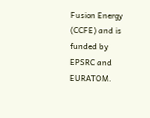Fusion Energy (CCFE) and is funded by EPSRC and EURATOM.